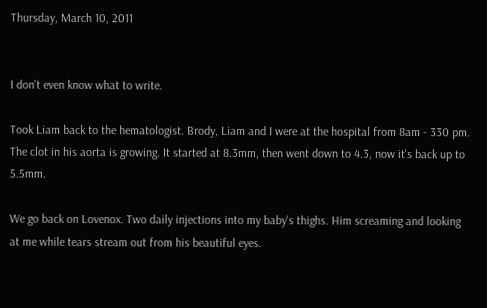Thursday, March 10, 2011


I don't even know what to write.

Took Liam back to the hematologist. Brody, Liam and I were at the hospital from 8am - 330 pm. The clot in his aorta is growing. It started at 8.3mm, then went down to 4.3, now it's back up to 5.5mm.

We go back on Lovenox. Two daily injections into my baby's thighs. Him screaming and looking at me while tears stream out from his beautiful eyes.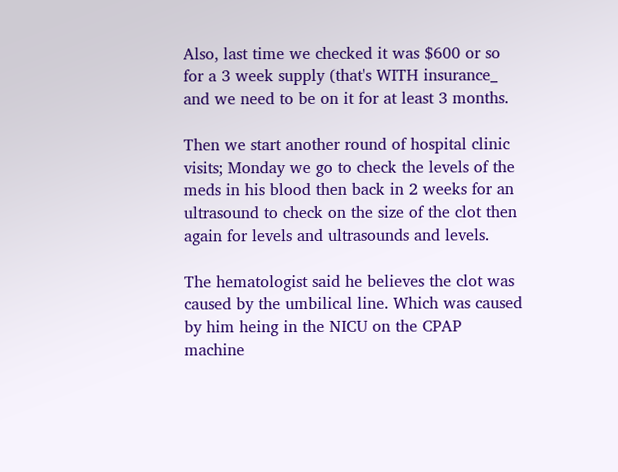Also, last time we checked it was $600 or so for a 3 week supply (that's WITH insurance_ and we need to be on it for at least 3 months.

Then we start another round of hospital clinic visits; Monday we go to check the levels of the meds in his blood then back in 2 weeks for an ultrasound to check on the size of the clot then again for levels and ultrasounds and levels.

The hematologist said he believes the clot was caused by the umbilical line. Which was caused by him heing in the NICU on the CPAP machine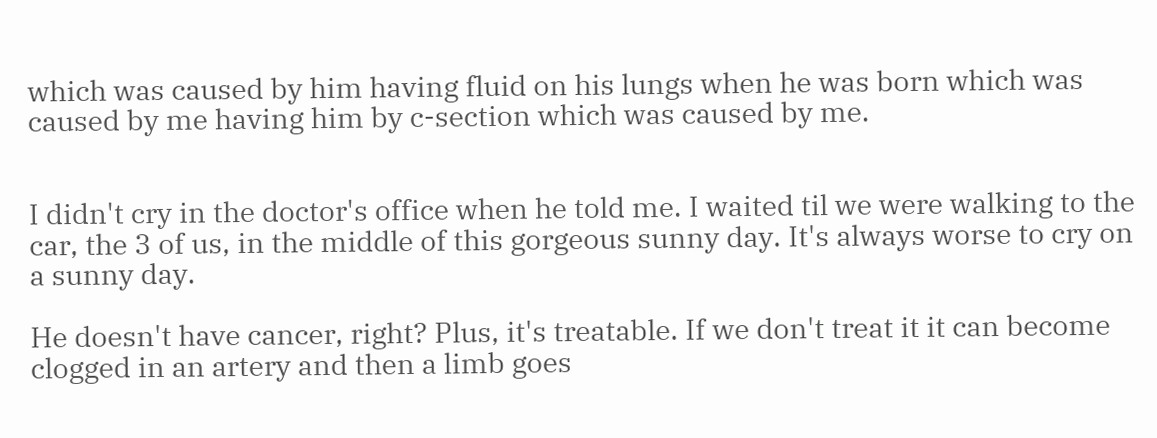which was caused by him having fluid on his lungs when he was born which was caused by me having him by c-section which was caused by me.


I didn't cry in the doctor's office when he told me. I waited til we were walking to the car, the 3 of us, in the middle of this gorgeous sunny day. It's always worse to cry on a sunny day.

He doesn't have cancer, right? Plus, it's treatable. If we don't treat it it can become clogged in an artery and then a limb goes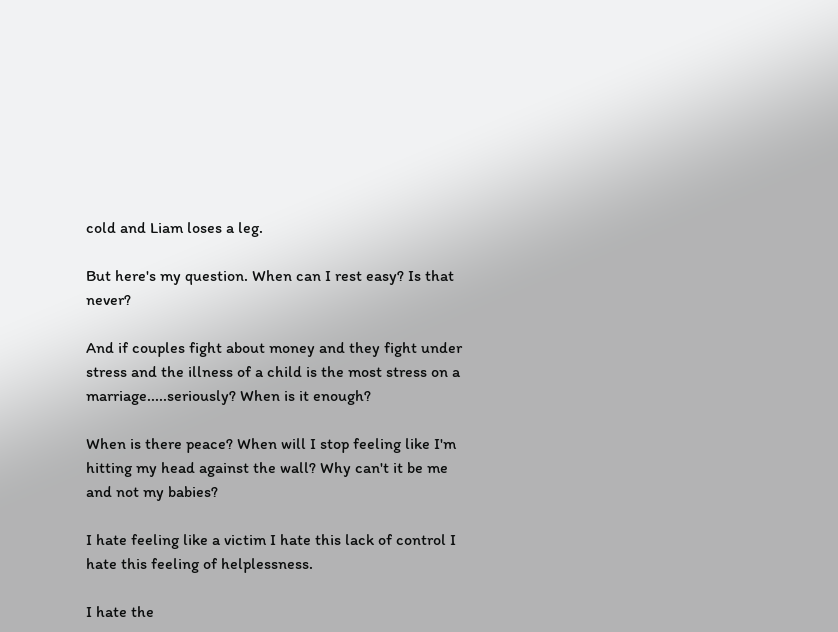cold and Liam loses a leg.

But here's my question. When can I rest easy? Is that never?

And if couples fight about money and they fight under stress and the illness of a child is the most stress on a marriage.....seriously? When is it enough?

When is there peace? When will I stop feeling like I'm hitting my head against the wall? Why can't it be me and not my babies?

I hate feeling like a victim I hate this lack of control I hate this feeling of helplessness.

I hate the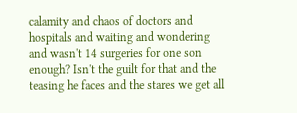calamity and chaos of doctors and hospitals and waiting and wondering and wasn't 14 surgeries for one son enough? Isn't the guilt for that and the teasing he faces and the stares we get all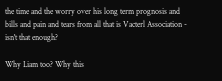the time and the worry over his long term prognosis and bills and pain and tears from all that is Vacterl Association - isn't that enough?

Why Liam too? Why this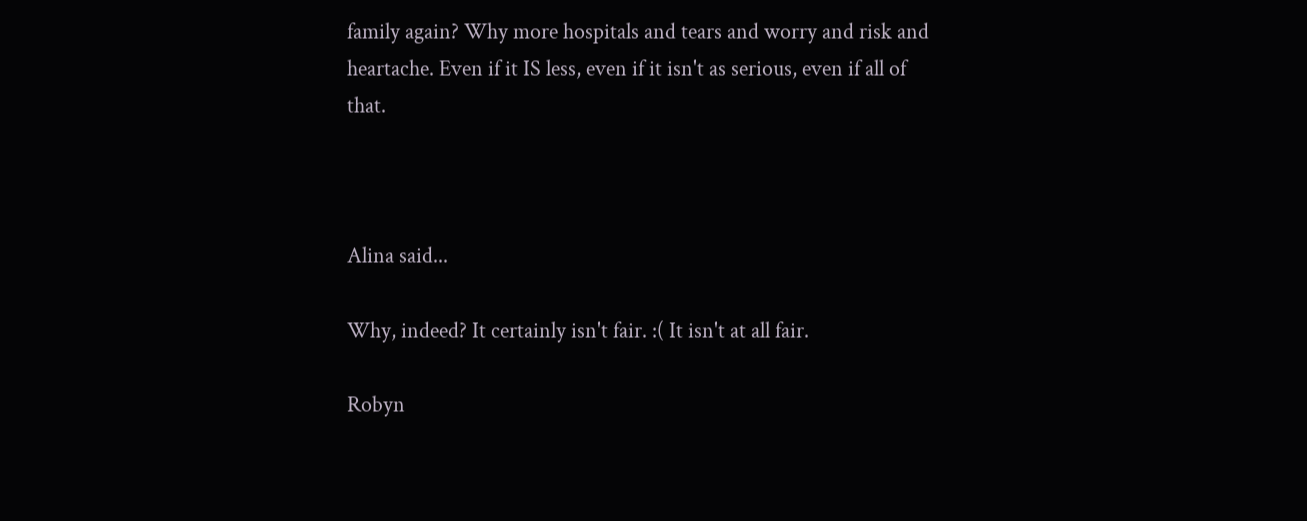family again? Why more hospitals and tears and worry and risk and heartache. Even if it IS less, even if it isn't as serious, even if all of that.



Alina said...

Why, indeed? It certainly isn't fair. :( It isn't at all fair.

Robyn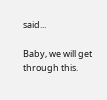said...

Baby, we will get through this.